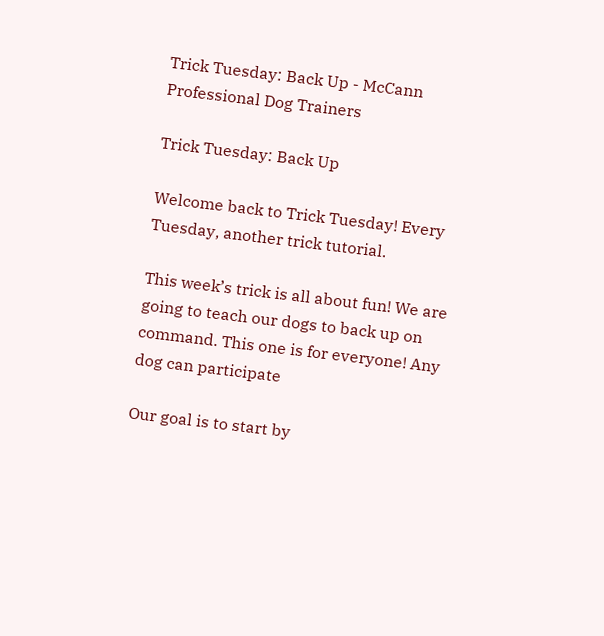Trick Tuesday: Back Up - McCann Professional Dog Trainers

Trick Tuesday: Back Up

Welcome back to Trick Tuesday! Every Tuesday, another trick tutorial.

This week’s trick is all about fun! We are going to teach our dogs to back up on command. This one is for everyone! Any dog can participate

Our goal is to start by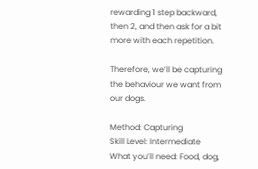rewarding 1 step backward, then 2, and then ask for a bit more with each repetition.

Therefore, we’ll be capturing the behaviour we want from our dogs.

Method: Capturing
Skill Level: Intermediate
What you’ll need: Food, dog,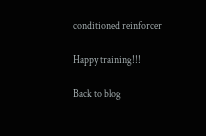conditioned reinforcer

Happy training!!!

Back to blog